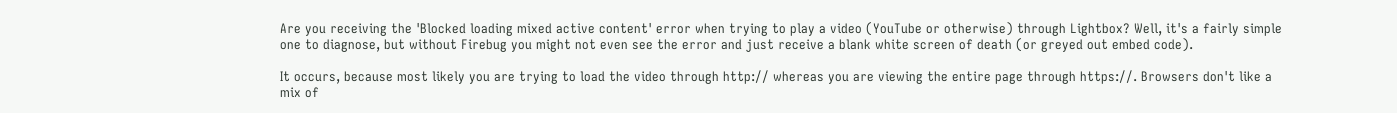Are you receiving the 'Blocked loading mixed active content' error when trying to play a video (YouTube or otherwise) through Lightbox? Well, it's a fairly simple one to diagnose, but without Firebug you might not even see the error and just receive a blank white screen of death (or greyed out embed code).

It occurs, because most likely you are trying to load the video through http:// whereas you are viewing the entire page through https://. Browsers don't like a mix of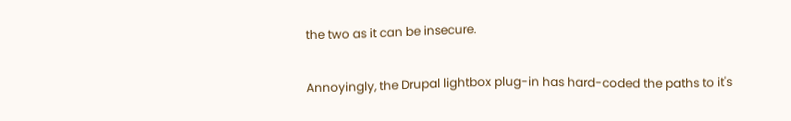the two as it can be insecure.

Annoyingly, the Drupal lightbox plug-in has hard-coded the paths to it's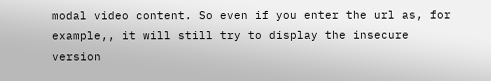modal video content. So even if you enter the url as, for example,, it will still try to display the insecure version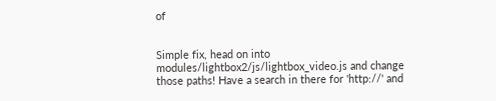of


Simple fix, head on into modules/lightbox2/js/lightbox_video.js and change those paths! Have a search in there for 'http://' and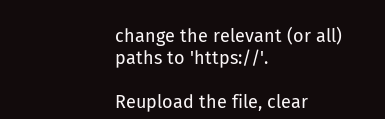change the relevant (or all) paths to 'https://'.

Reupload the file, clear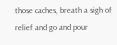those caches, breath a sigh of relief and go and pour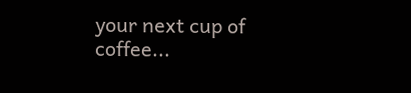your next cup of coffee...